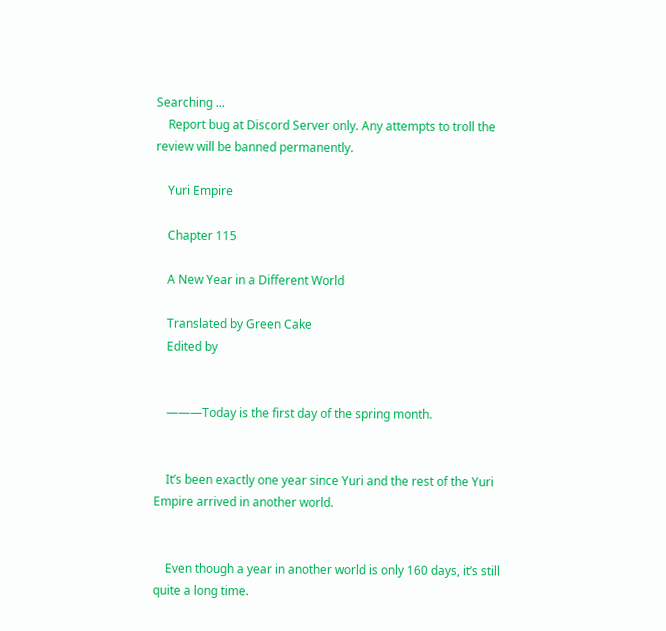Searching ...
    Report bug at Discord Server only. Any attempts to troll the review will be banned permanently.

    Yuri Empire

    Chapter 115

    A New Year in a Different World

    Translated by Green Cake
    Edited by


    ―――Today is the first day of the spring month.


    It’s been exactly one year since Yuri and the rest of the Yuri Empire arrived in another world.


    Even though a year in another world is only 160 days, it’s still quite a long time.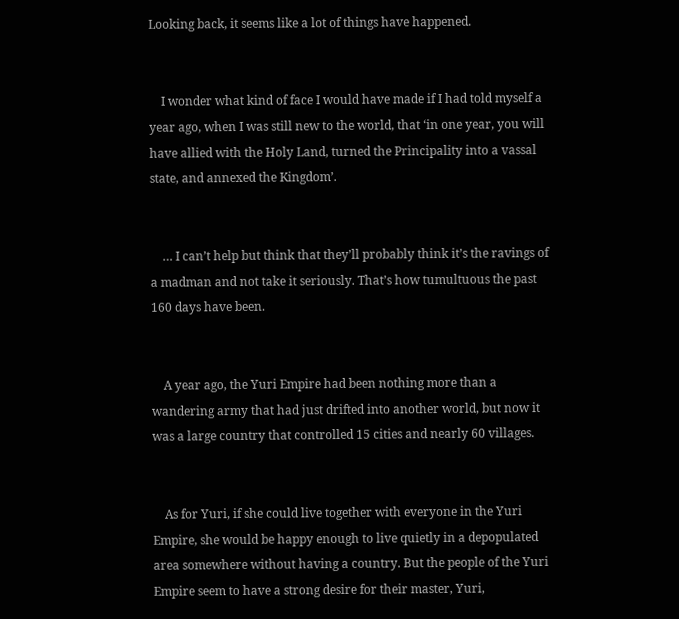Looking back, it seems like a lot of things have happened.


    I wonder what kind of face I would have made if I had told myself a year ago, when I was still new to the world, that ‘in one year, you will have allied with the Holy Land, turned the Principality into a vassal state, and annexed the Kingdom’.


    … I can’t help but think that they’ll probably think it’s the ravings of a madman and not take it seriously. That’s how tumultuous the past 160 days have been.


    A year ago, the Yuri Empire had been nothing more than a wandering army that had just drifted into another world, but now it was a large country that controlled 15 cities and nearly 60 villages.


    As for Yuri, if she could live together with everyone in the Yuri Empire, she would be happy enough to live quietly in a depopulated area somewhere without having a country. But the people of the Yuri Empire seem to have a strong desire for their master, Yuri,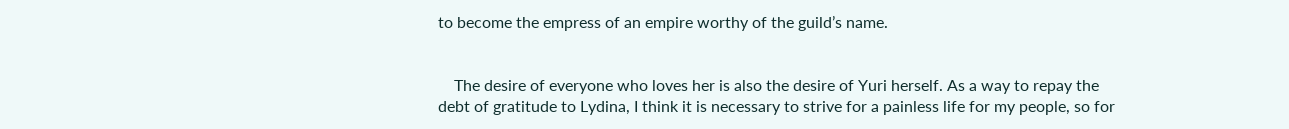to become the empress of an empire worthy of the guild’s name.


    The desire of everyone who loves her is also the desire of Yuri herself. As a way to repay the debt of gratitude to Lydina, I think it is necessary to strive for a painless life for my people, so for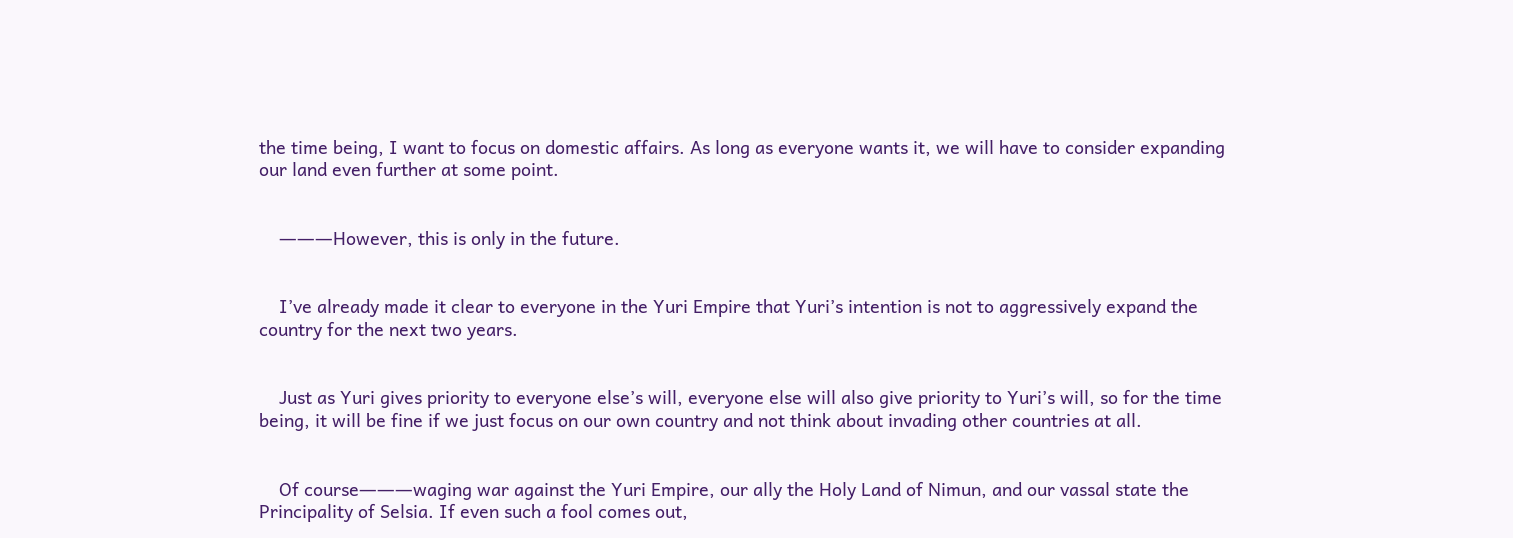the time being, I want to focus on domestic affairs. As long as everyone wants it, we will have to consider expanding our land even further at some point.


    ―――However, this is only in the future.


    I’ve already made it clear to everyone in the Yuri Empire that Yuri’s intention is not to aggressively expand the country for the next two years.


    Just as Yuri gives priority to everyone else’s will, everyone else will also give priority to Yuri’s will, so for the time being, it will be fine if we just focus on our own country and not think about invading other countries at all.


    Of course―――waging war against the Yuri Empire, our ally the Holy Land of Nimun, and our vassal state the Principality of Selsia. If even such a fool comes out,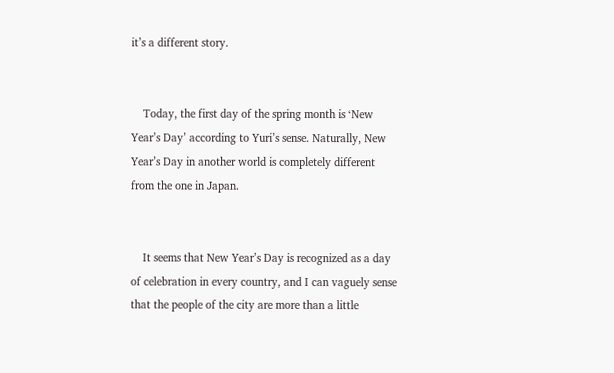it’s a different story.


    Today, the first day of the spring month is ‘New Year’s Day’ according to Yuri’s sense. Naturally, New Year’s Day in another world is completely different from the one in Japan.


    It seems that New Year’s Day is recognized as a day of celebration in every country, and I can vaguely sense that the people of the city are more than a little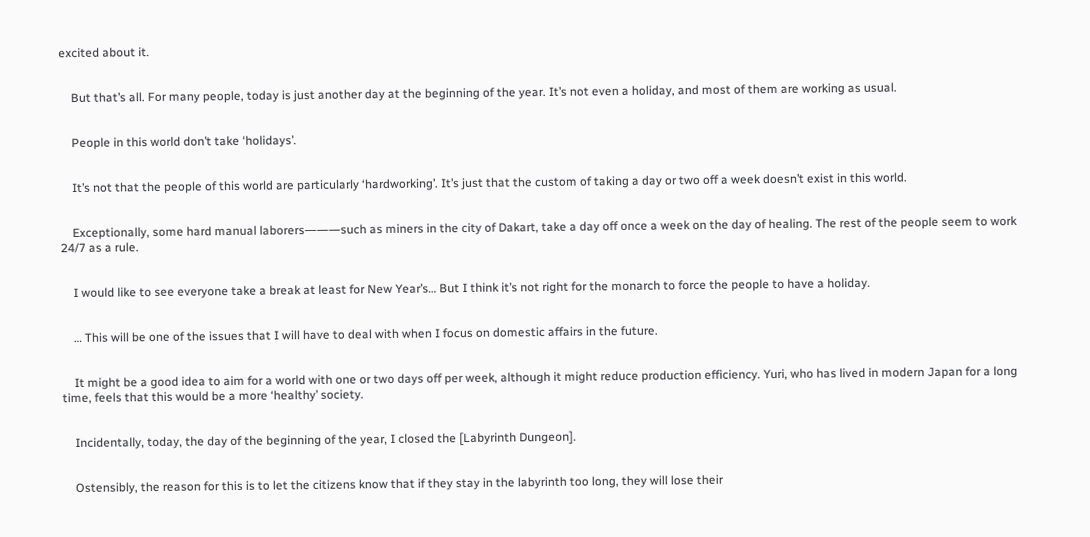excited about it.


    But that’s all. For many people, today is just another day at the beginning of the year. It’s not even a holiday, and most of them are working as usual.


    People in this world don’t take ‘holidays’.


    It’s not that the people of this world are particularly ‘hardworking’. It’s just that the custom of taking a day or two off a week doesn’t exist in this world.


    Exceptionally, some hard manual laborers―――such as miners in the city of Dakart, take a day off once a week on the day of healing. The rest of the people seem to work 24/7 as a rule.


    I would like to see everyone take a break at least for New Year’s… But I think it’s not right for the monarch to force the people to have a holiday.


    … This will be one of the issues that I will have to deal with when I focus on domestic affairs in the future.


    It might be a good idea to aim for a world with one or two days off per week, although it might reduce production efficiency. Yuri, who has lived in modern Japan for a long time, feels that this would be a more ‘healthy’ society.


    Incidentally, today, the day of the beginning of the year, I closed the [Labyrinth Dungeon].


    Ostensibly, the reason for this is to let the citizens know that if they stay in the labyrinth too long, they will lose their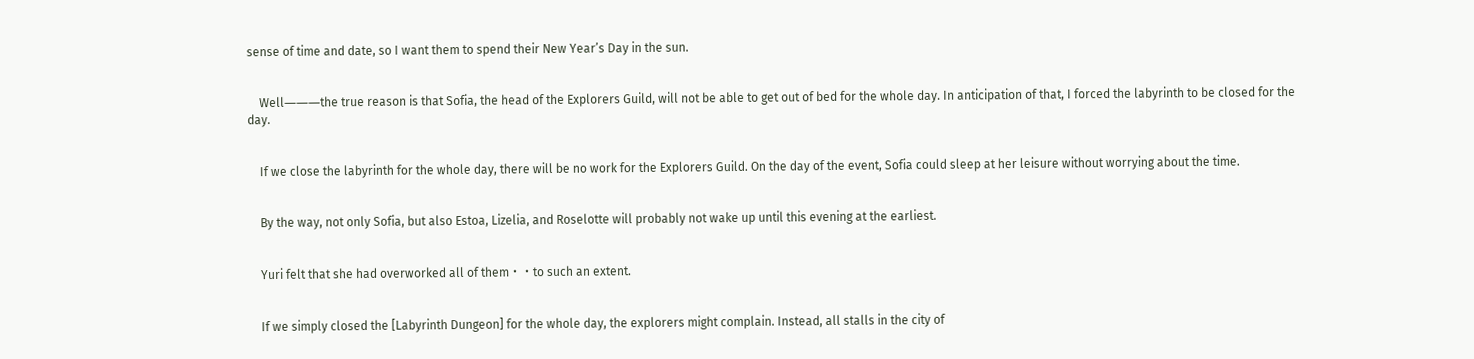sense of time and date, so I want them to spend their New Year’s Day in the sun.


    Well―――the true reason is that Sofia, the head of the Explorers Guild, will not be able to get out of bed for the whole day. In anticipation of that, I forced the labyrinth to be closed for the day.


    If we close the labyrinth for the whole day, there will be no work for the Explorers Guild. On the day of the event, Sofia could sleep at her leisure without worrying about the time.


    By the way, not only Sofia, but also Estoa, Lizelia, and Roselotte will probably not wake up until this evening at the earliest.


    Yuri felt that she had overworked all of them・・to such an extent.


    If we simply closed the [Labyrinth Dungeon] for the whole day, the explorers might complain. Instead, all stalls in the city of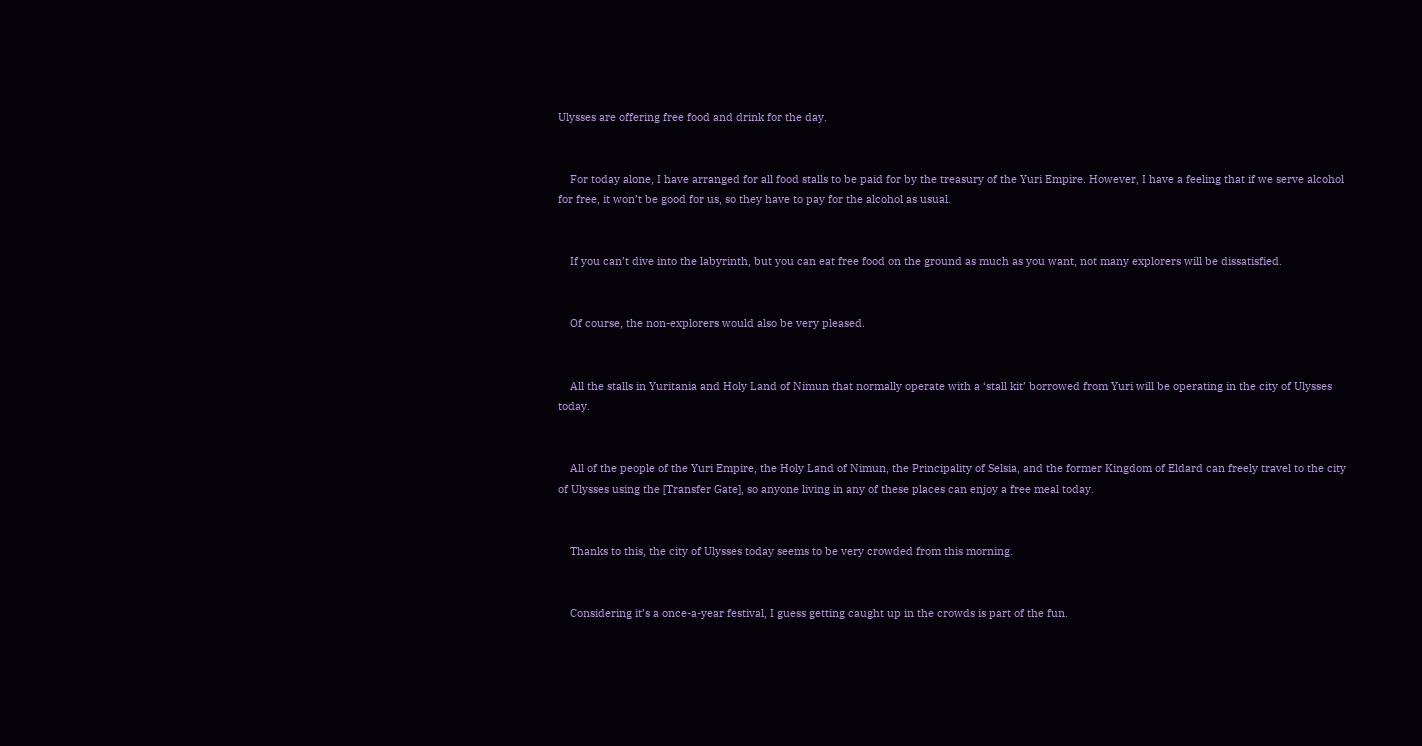Ulysses are offering free food and drink for the day.


    For today alone, I have arranged for all food stalls to be paid for by the treasury of the Yuri Empire. However, I have a feeling that if we serve alcohol for free, it won’t be good for us, so they have to pay for the alcohol as usual.


    If you can’t dive into the labyrinth, but you can eat free food on the ground as much as you want, not many explorers will be dissatisfied.


    Of course, the non-explorers would also be very pleased.


    All the stalls in Yuritania and Holy Land of Nimun that normally operate with a ‘stall kit’ borrowed from Yuri will be operating in the city of Ulysses today.


    All of the people of the Yuri Empire, the Holy Land of Nimun, the Principality of Selsia, and the former Kingdom of Eldard can freely travel to the city of Ulysses using the [Transfer Gate], so anyone living in any of these places can enjoy a free meal today.


    Thanks to this, the city of Ulysses today seems to be very crowded from this morning.


    Considering it’s a once-a-year festival, I guess getting caught up in the crowds is part of the fun.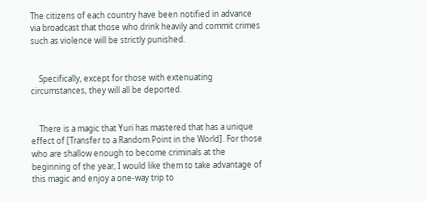The citizens of each country have been notified in advance via broadcast that those who drink heavily and commit crimes such as violence will be strictly punished.


    Specifically, except for those with extenuating circumstances, they will all be deported.


    There is a magic that Yuri has mastered that has a unique effect of [Transfer to a Random Point in the World]. For those who are shallow enough to become criminals at the beginning of the year, I would like them to take advantage of this magic and enjoy a one-way trip to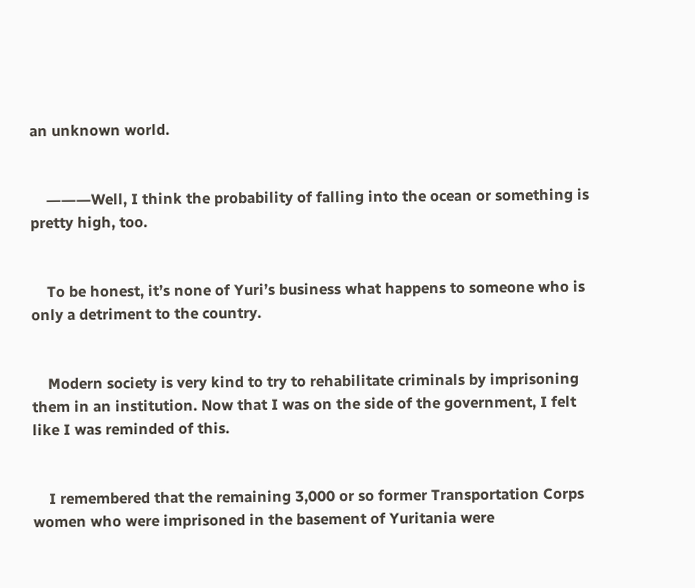an unknown world.


    ―――Well, I think the probability of falling into the ocean or something is pretty high, too.


    To be honest, it’s none of Yuri’s business what happens to someone who is only a detriment to the country.


    Modern society is very kind to try to rehabilitate criminals by imprisoning them in an institution. Now that I was on the side of the government, I felt like I was reminded of this.


    I remembered that the remaining 3,000 or so former Transportation Corps women who were imprisoned in the basement of Yuritania were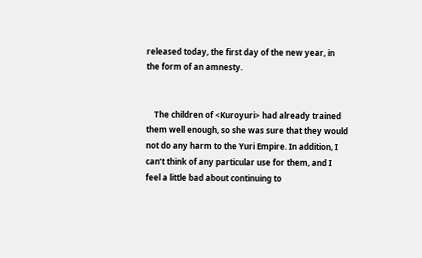released today, the first day of the new year, in the form of an amnesty.


    The children of <Kuroyuri> had already trained them well enough, so she was sure that they would not do any harm to the Yuri Empire. In addition, I can’t think of any particular use for them, and I feel a little bad about continuing to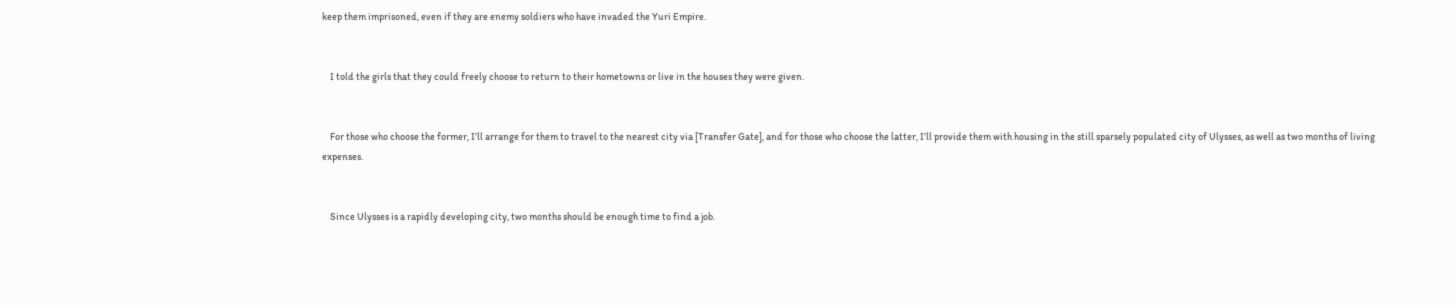keep them imprisoned, even if they are enemy soldiers who have invaded the Yuri Empire.


    I told the girls that they could freely choose to return to their hometowns or live in the houses they were given.


    For those who choose the former, I’ll arrange for them to travel to the nearest city via [Transfer Gate], and for those who choose the latter, I’ll provide them with housing in the still sparsely populated city of Ulysses, as well as two months of living expenses.


    Since Ulysses is a rapidly developing city, two months should be enough time to find a job.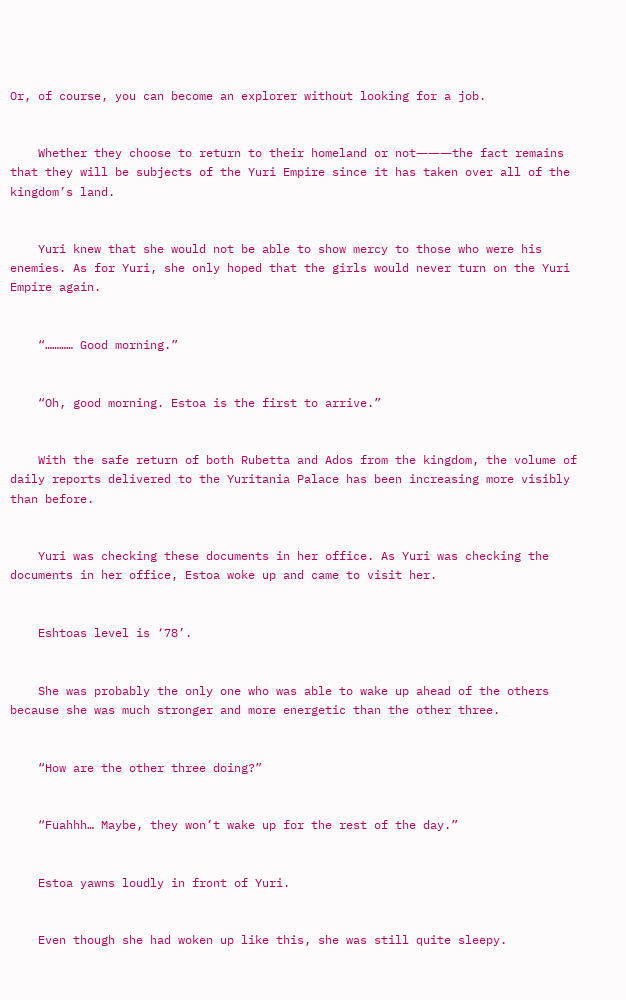Or, of course, you can become an explorer without looking for a job.


    Whether they choose to return to their homeland or not―――the fact remains that they will be subjects of the Yuri Empire since it has taken over all of the kingdom’s land.


    Yuri knew that she would not be able to show mercy to those who were his enemies. As for Yuri, she only hoped that the girls would never turn on the Yuri Empire again.


    “………… Good morning.”


    “Oh, good morning. Estoa is the first to arrive.”


    With the safe return of both Rubetta and Ados from the kingdom, the volume of daily reports delivered to the Yuritania Palace has been increasing more visibly than before.


    Yuri was checking these documents in her office. As Yuri was checking the documents in her office, Estoa woke up and came to visit her.


    Eshtoas level is ‘78’.


    She was probably the only one who was able to wake up ahead of the others because she was much stronger and more energetic than the other three.


    “How are the other three doing?”


    “Fuahhh… Maybe, they won’t wake up for the rest of the day.”


    Estoa yawns loudly in front of Yuri.


    Even though she had woken up like this, she was still quite sleepy.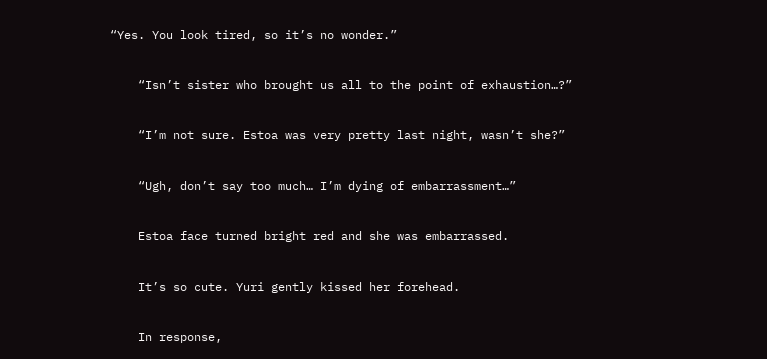“Yes. You look tired, so it’s no wonder.”


    “Isn’t sister who brought us all to the point of exhaustion…?”


    “I’m not sure. Estoa was very pretty last night, wasn’t she?”


    “Ugh, don’t say too much… I’m dying of embarrassment…”


    Estoa face turned bright red and she was embarrassed.


    It’s so cute. Yuri gently kissed her forehead.


    In response,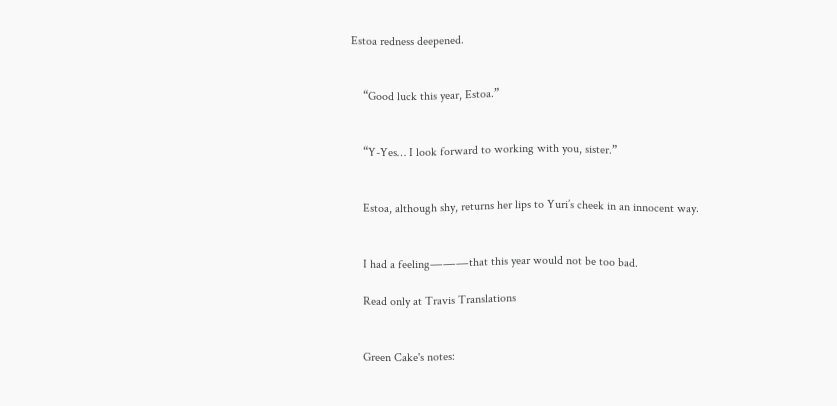Estoa redness deepened.


    “Good luck this year, Estoa.”


    “Y-Yes… I look forward to working with you, sister.”


    Estoa, although shy, returns her lips to Yuri’s cheek in an innocent way.


    I had a feeling―――that this year would not be too bad.

    Read only at Travis Translations


    Green Cake's notes: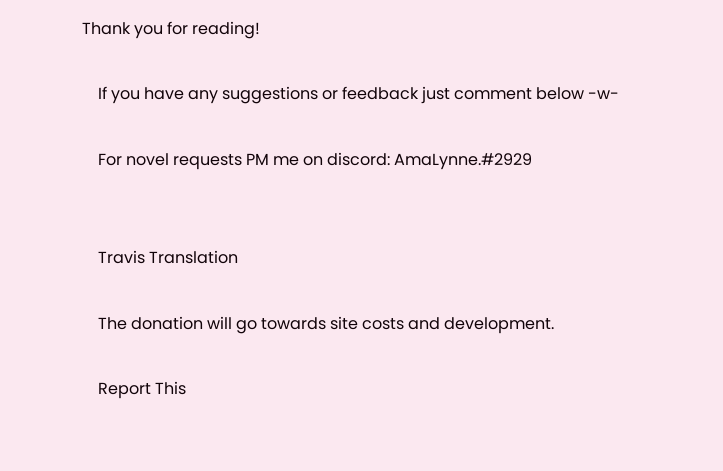Thank you for reading!

    If you have any suggestions or feedback just comment below -w-

    For novel requests PM me on discord: AmaLynne.#2929


    Travis Translation

    The donation will go towards site costs and development.

    Report This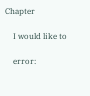Chapter

    I would like to

    error: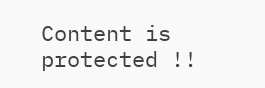Content is protected !!